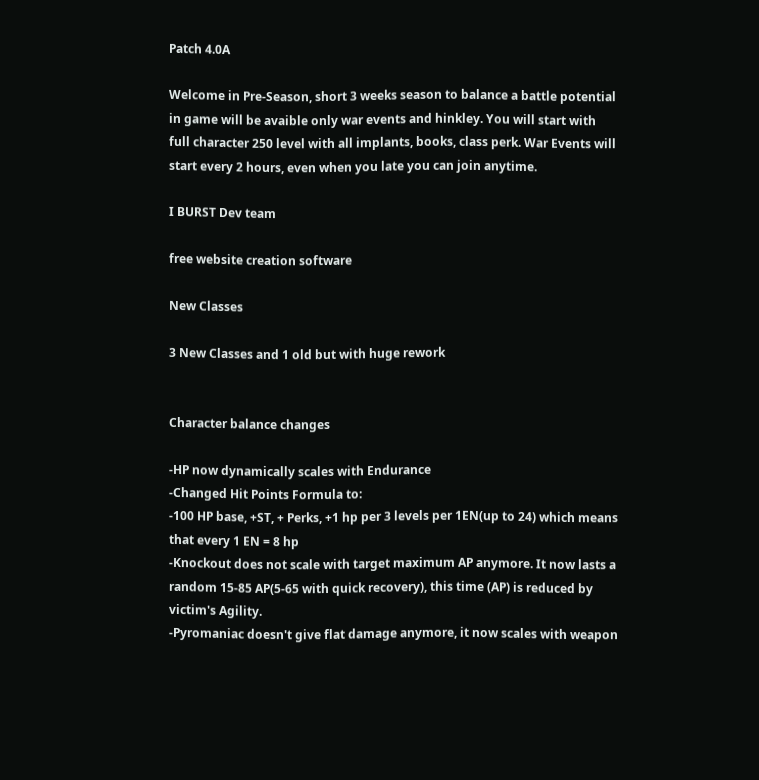Patch 4.0A

Welcome in Pre-Season, short 3 weeks season to balance a battle potential
in game will be avaible only war events and hinkley. You will start with full character 250 level with all implants, books, class perk. War Events will start every 2 hours, even when you late you can join anytime.

I BURST Dev team

free website creation software

New Classes

3 New Classes and 1 old but with huge rework


Character balance changes

-HP now dynamically scales with Endurance
-Changed Hit Points Formula to:
-100 HP base, +ST, + Perks, +1 hp per 3 levels per 1EN(up to 24) which means that every 1 EN = 8 hp
-Knockout does not scale with target maximum AP anymore. It now lasts a random 15-85 AP(5-65 with quick recovery), this time (AP) is reduced by victim's Agility.
-Pyromaniac doesn't give flat damage anymore, it now scales with weapon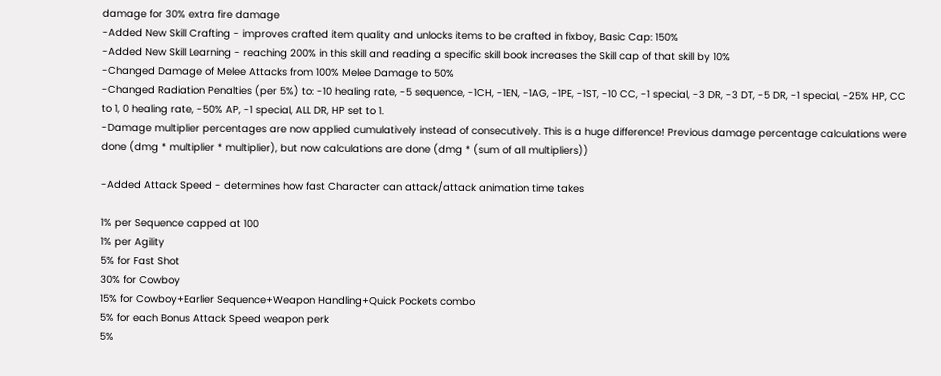damage for 30% extra fire damage
-Added New Skill Crafting - improves crafted item quality and unlocks items to be crafted in fixboy, Basic Cap: 150%
-Added New Skill Learning - reaching 200% in this skill and reading a specific skill book increases the Skill cap of that skill by 10%
-Changed Damage of Melee Attacks from 100% Melee Damage to 50%
-Changed Radiation Penalties (per 5%) to: -10 healing rate, -5 sequence, -1CH, -1EN, -1AG, -1PE, -1ST, -10 CC, -1 special, -3 DR, -3 DT, -5 DR, -1 special, -25% HP, CC to 1, 0 healing rate, -50% AP, -1 special, ALL DR, HP set to 1.
-Damage multiplier percentages are now applied cumulatively instead of consecutively. This is a huge difference! Previous damage percentage calculations were done (dmg * multiplier * multiplier), but now calculations are done (dmg * (sum of all multipliers))

-Added Attack Speed - determines how fast Character can attack/attack animation time takes

1% per Sequence capped at 100
1% per Agility
5% for Fast Shot
30% for Cowboy
15% for Cowboy+Earlier Sequence+Weapon Handling+Quick Pockets combo
5% for each Bonus Attack Speed weapon perk
5%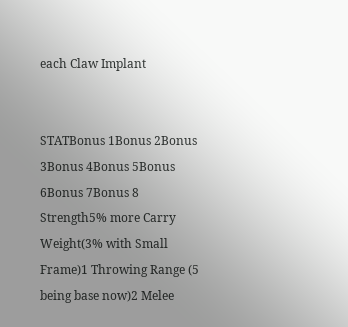each Claw Implant


STATBonus 1Bonus 2Bonus 3Bonus 4Bonus 5Bonus 6Bonus 7Bonus 8
Strength5% more Carry Weight(3% with Small Frame)1 Throwing Range (5 being base now)2 Melee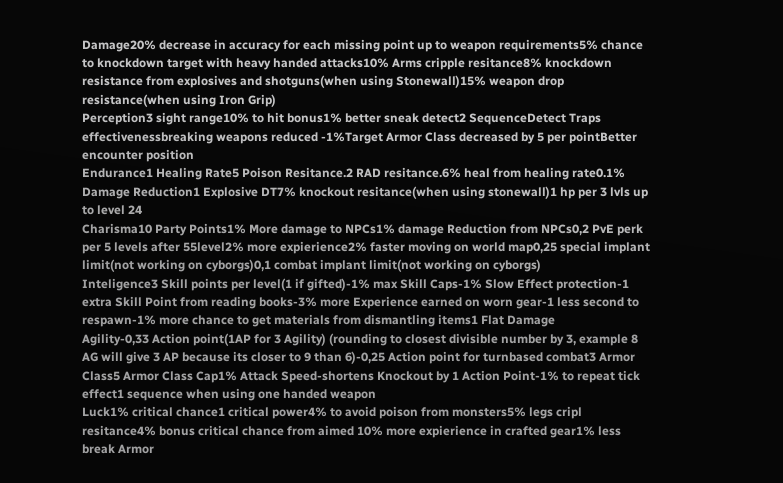Damage20% decrease in accuracy for each missing point up to weapon requirements5% chance to knockdown target with heavy handed attacks10% Arms cripple resitance8% knockdown resistance from explosives and shotguns(when using Stonewall)15% weapon drop resistance(when using Iron Grip)
Perception3 sight range10% to hit bonus1% better sneak detect2 SequenceDetect Traps effectivenessbreaking weapons reduced -1%Target Armor Class decreased by 5 per pointBetter encounter position
Endurance1 Healing Rate5 Poison Resitance.2 RAD resitance.6% heal from healing rate0.1% Damage Reduction1 Explosive DT7% knockout resitance(when using stonewall)1 hp per 3 lvls up to level 24
Charisma10 Party Points1% More damage to NPCs1% damage Reduction from NPCs0,2 PvE perk per 5 levels after 55level2% more expierience2% faster moving on world map0,25 special implant limit(not working on cyborgs)0,1 combat implant limit(not working on cyborgs)
Inteligence3 Skill points per level(1 if gifted)-1% max Skill Caps-1% Slow Effect protection-1 extra Skill Point from reading books-3% more Experience earned on worn gear-1 less second to respawn-1% more chance to get materials from dismantling items1 Flat Damage
Agility-0,33 Action point(1AP for 3 Agility) (rounding to closest divisible number by 3, example 8 AG will give 3 AP because its closer to 9 than 6)-0,25 Action point for turnbased combat3 Armor Class5 Armor Class Cap1% Attack Speed-shortens Knockout by 1 Action Point-1% to repeat tick effect1 sequence when using one handed weapon
Luck1% critical chance1 critical power4% to avoid poison from monsters5% legs cripl resitance4% bonus critical chance from aimed 10% more expierience in crafted gear1% less break Armor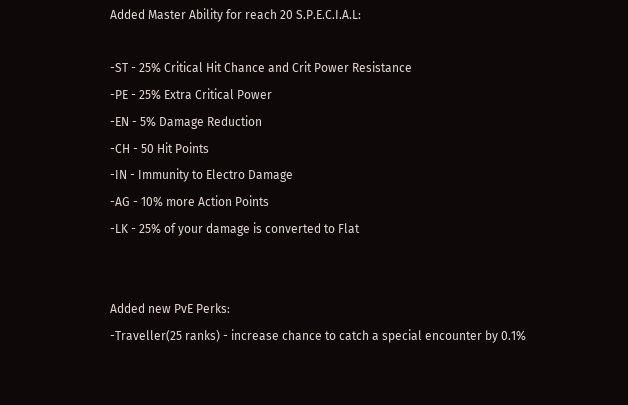Added Master Ability for reach 20 S.P.E.C.I.A.L:

-ST - 25% Critical Hit Chance and Crit Power Resistance
-PE - 25% Extra Critical Power
-EN - 5% Damage Reduction
-CH - 50 Hit Points
-IN - Immunity to Electro Damage
-AG - 10% more Action Points
-LK - 25% of your damage is converted to Flat


Added new PvE Perks:
-Traveller(25 ranks) - increase chance to catch a special encounter by 0.1%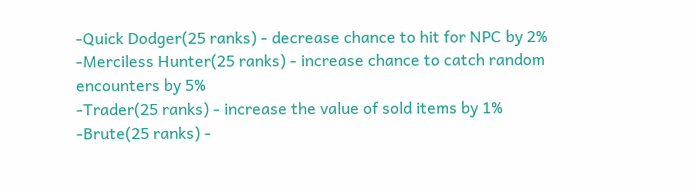-Quick Dodger(25 ranks) - decrease chance to hit for NPC by 2%
-Merciless Hunter(25 ranks) - increase chance to catch random encounters by 5%
-Trader(25 ranks) - increase the value of sold items by 1%
-Brute(25 ranks) -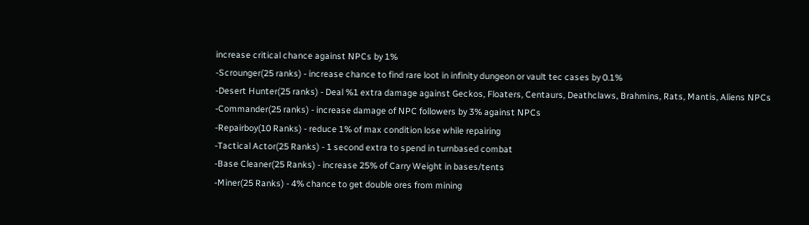increase critical chance against NPCs by 1%
-Scrounger(25 ranks) - increase chance to find rare loot in infinity dungeon or vault tec cases by 0.1%
-Desert Hunter(25 ranks) - Deal %1 extra damage against Geckos, Floaters, Centaurs, Deathclaws, Brahmins, Rats, Mantis, Aliens NPCs
-Commander(25 ranks) - increase damage of NPC followers by 3% against NPCs
-Repairboy(10 Ranks) - reduce 1% of max condition lose while repairing
-Tactical Actor(25 Ranks) - 1 second extra to spend in turnbased combat
-Base Cleaner(25 Ranks) - increase 25% of Carry Weight in bases/tents
-Miner(25 Ranks) - 4% chance to get double ores from mining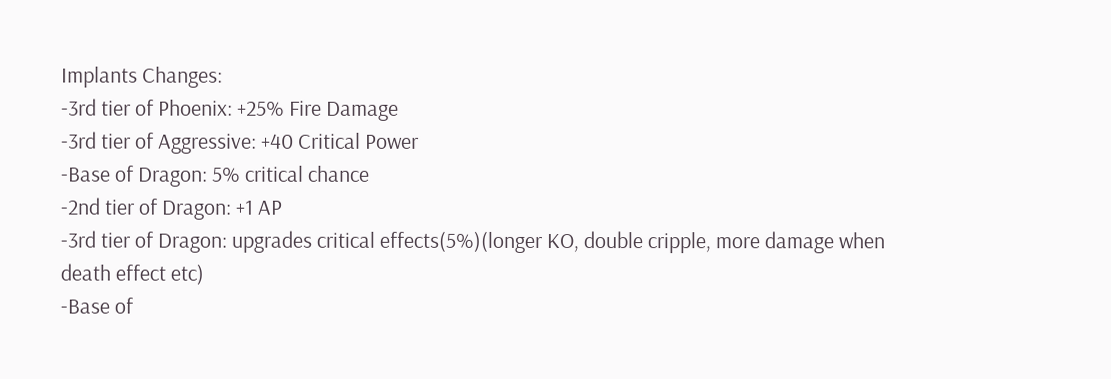Implants Changes:
-3rd tier of Phoenix: +25% Fire Damage
-3rd tier of Aggressive: +40 Critical Power
-Base of Dragon: 5% critical chance
-2nd tier of Dragon: +1 AP
-3rd tier of Dragon: upgrades critical effects(5%)(longer KO, double cripple, more damage when death effect etc)
-Base of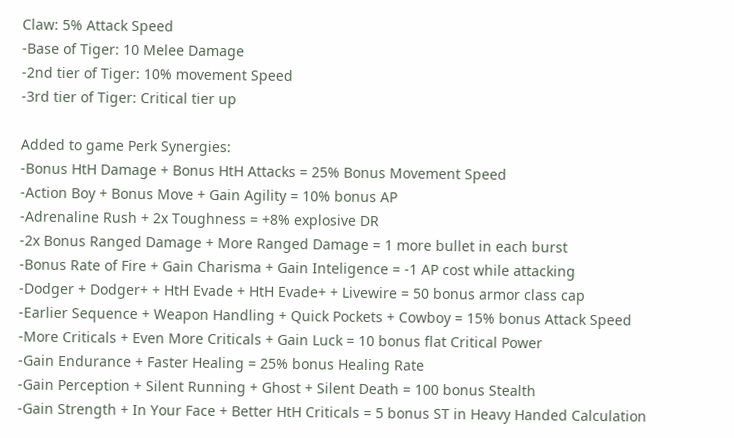Claw: 5% Attack Speed
-Base of Tiger: 10 Melee Damage
-2nd tier of Tiger: 10% movement Speed
-3rd tier of Tiger: Critical tier up

Added to game Perk Synergies:
-Bonus HtH Damage + Bonus HtH Attacks = 25% Bonus Movement Speed
-Action Boy + Bonus Move + Gain Agility = 10% bonus AP
-Adrenaline Rush + 2x Toughness = +8% explosive DR
-2x Bonus Ranged Damage + More Ranged Damage = 1 more bullet in each burst
-Bonus Rate of Fire + Gain Charisma + Gain Inteligence = -1 AP cost while attacking
-Dodger + Dodger+ + HtH Evade + HtH Evade+ + Livewire = 50 bonus armor class cap
-Earlier Sequence + Weapon Handling + Quick Pockets + Cowboy = 15% bonus Attack Speed
-More Criticals + Even More Criticals + Gain Luck = 10 bonus flat Critical Power
-Gain Endurance + Faster Healing = 25% bonus Healing Rate
-Gain Perception + Silent Running + Ghost + Silent Death = 100 bonus Stealth
-Gain Strength + In Your Face + Better HtH Criticals = 5 bonus ST in Heavy Handed Calculation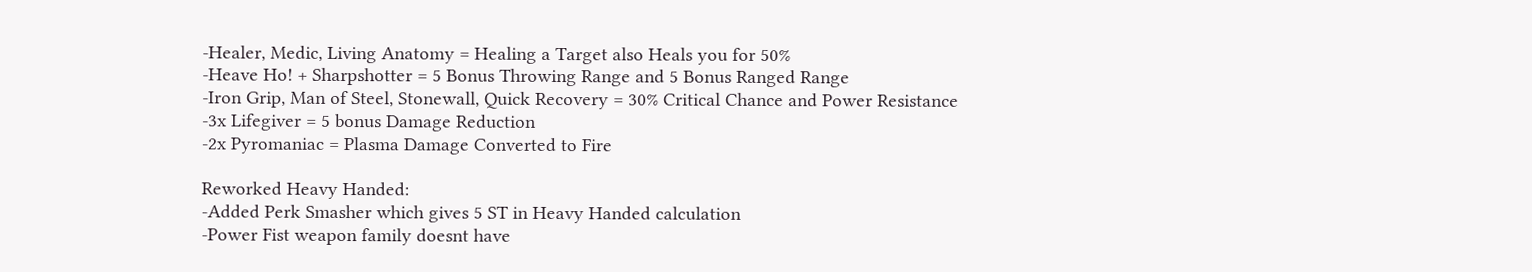-Healer, Medic, Living Anatomy = Healing a Target also Heals you for 50%
-Heave Ho! + Sharpshotter = 5 Bonus Throwing Range and 5 Bonus Ranged Range
-Iron Grip, Man of Steel, Stonewall, Quick Recovery = 30% Critical Chance and Power Resistance
-3x Lifegiver = 5 bonus Damage Reduction
-2x Pyromaniac = Plasma Damage Converted to Fire

Reworked Heavy Handed:
-Added Perk Smasher which gives 5 ST in Heavy Handed calculation
-Power Fist weapon family doesnt have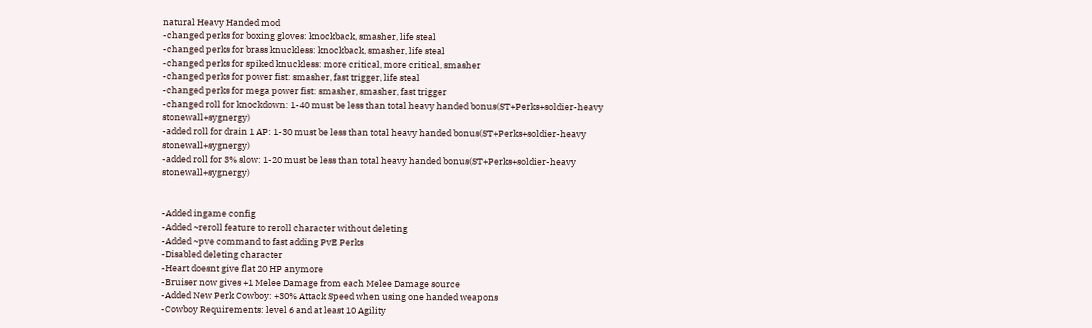natural Heavy Handed mod
-changed perks for boxing gloves: knockback, smasher, life steal
-changed perks for brass knuckless: knockback, smasher, life steal
-changed perks for spiked knuckless: more critical, more critical, smasher
-changed perks for power fist: smasher, fast trigger, life steal
-changed perks for mega power fist: smasher, smasher, fast trigger
-changed roll for knockdown: 1-40 must be less than total heavy handed bonus(ST+Perks+soldier-heavy stonewall+sygnergy)
-added roll for drain 1 AP: 1-30 must be less than total heavy handed bonus(ST+Perks+soldier-heavy stonewall+sygnergy)
-added roll for 3% slow: 1-20 must be less than total heavy handed bonus(ST+Perks+soldier-heavy stonewall+sygnergy)


-Added ingame config
-Added ~reroll feature to reroll character without deleting
-Added ~pve command to fast adding PvE Perks
-Disabled deleting character
-Heart doesnt give flat 20 HP anymore
-Bruiser now gives +1 Melee Damage from each Melee Damage source
-Added New Perk Cowboy: +30% Attack Speed when using one handed weapons
-Cowboy Requirements: level 6 and at least 10 Agility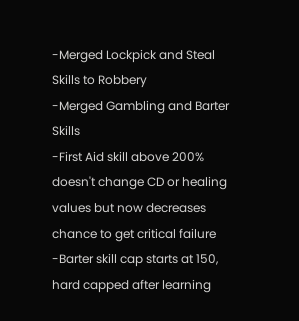-Merged Lockpick and Steal Skills to Robbery
-Merged Gambling and Barter Skills
-First Aid skill above 200% doesn't change CD or healing values but now decreases chance to get critical failure
-Barter skill cap starts at 150, hard capped after learning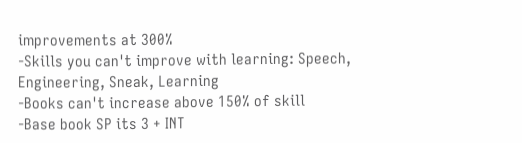improvements at 300%
-Skills you can't improve with learning: Speech, Engineering, Sneak, Learning
-Books can't increase above 150% of skill
-Base book SP its 3 + INT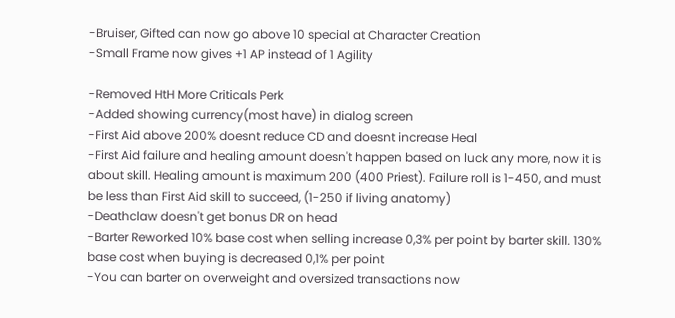-Bruiser, Gifted can now go above 10 special at Character Creation
-Small Frame now gives +1 AP instead of 1 Agility

-Removed HtH More Criticals Perk
-Added showing currency(most have) in dialog screen
-First Aid above 200% doesnt reduce CD and doesnt increase Heal
-First Aid failure and healing amount doesn't happen based on luck any more, now it is about skill. Healing amount is maximum 200 (400 Priest). Failure roll is 1-450, and must be less than First Aid skill to succeed, (1-250 if living anatomy)
-Deathclaw doesn't get bonus DR on head
-Barter Reworked 10% base cost when selling increase 0,3% per point by barter skill. 130% base cost when buying is decreased 0,1% per point
-You can barter on overweight and oversized transactions now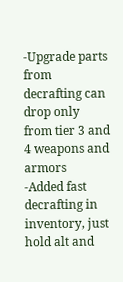-Upgrade parts from decrafting can drop only from tier 3 and 4 weapons and armors
-Added fast decrafting in inventory, just hold alt and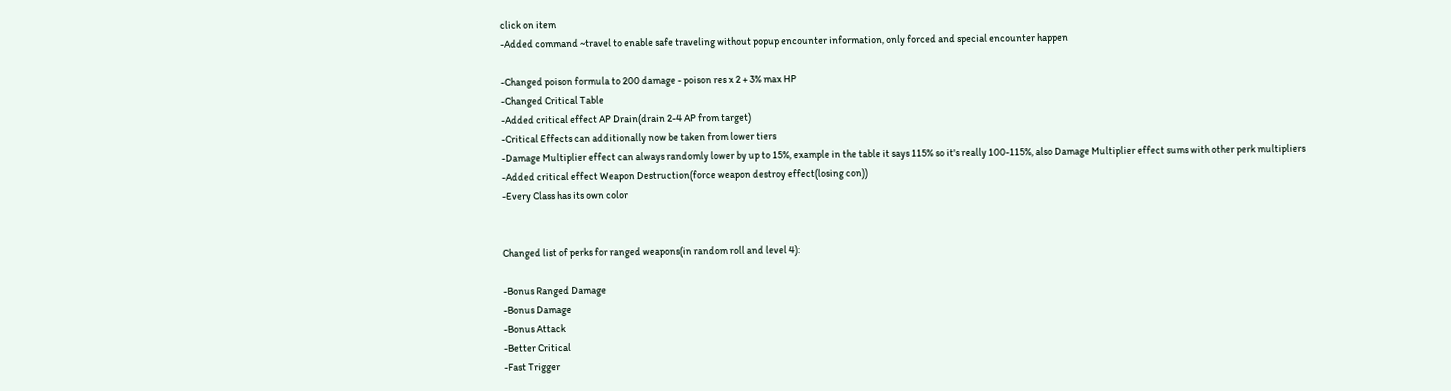click on item
-Added command ~travel to enable safe traveling without popup encounter information, only forced and special encounter happen

-Changed poison formula to 200 damage - poison res x 2 + 3% max HP
-Changed Critical Table
-Added critical effect AP Drain(drain 2-4 AP from target)
-Critical Effects can additionally now be taken from lower tiers
-Damage Multiplier effect can always randomly lower by up to 15%, example in the table it says 115% so it's really 100-115%, also Damage Multiplier effect sums with other perk multipliers
-Added critical effect Weapon Destruction(force weapon destroy effect(losing con))
-Every Class has its own color


Changed list of perks for ranged weapons(in random roll and level 4):

-Bonus Ranged Damage
-Bonus Damage
-Bonus Attack
-Better Critical
-Fast Trigger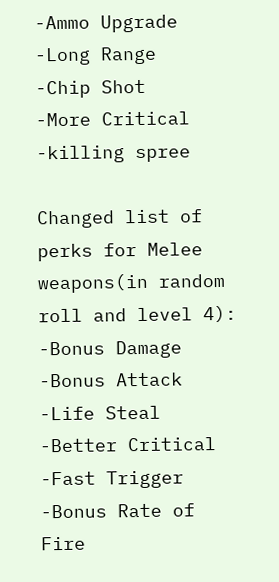-Ammo Upgrade
-Long Range
-Chip Shot
-More Critical
-killing spree

Changed list of perks for Melee weapons(in random roll and level 4):
-Bonus Damage
-Bonus Attack
-Life Steal
-Better Critical
-Fast Trigger
-Bonus Rate of Fire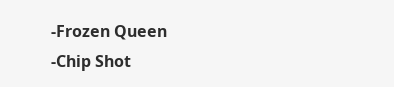-Frozen Queen
-Chip Shot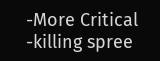-More Critical
-killing spree